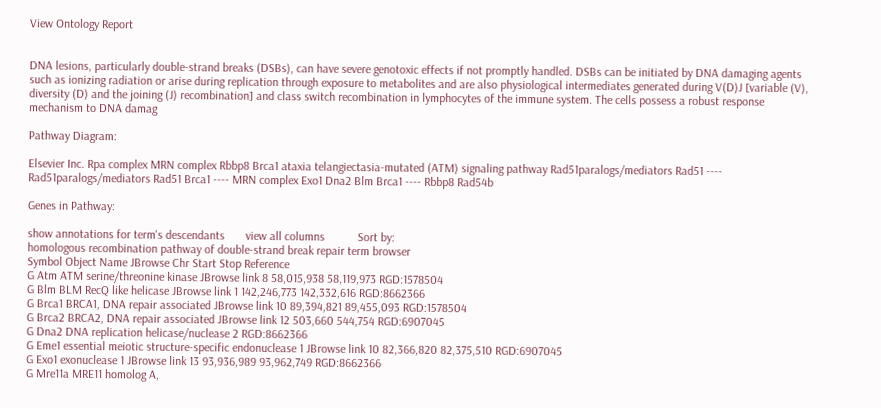View Ontology Report


DNA lesions, particularly double-strand breaks (DSBs), can have severe genotoxic effects if not promptly handled. DSBs can be initiated by DNA damaging agents such as ionizing radiation or arise during replication through exposure to metabolites and are also physiological intermediates generated during V(D)J [variable (V), diversity (D) and the joining (J) recombination] and class switch recombination in lymphocytes of the immune system. The cells possess a robust response mechanism to DNA damag

Pathway Diagram:

Elsevier Inc. Rpa complex MRN complex Rbbp8 Brca1 ataxia telangiectasia-mutated (ATM) signaling pathway Rad51paralogs/mediators Rad51 ---- Rad51paralogs/mediators Rad51 Brca1 ---- MRN complex Exo1 Dna2 Blm Brca1 ---- Rbbp8 Rad54b

Genes in Pathway:

show annotations for term's descendants       view all columns           Sort by:
homologous recombination pathway of double-strand break repair term browser
Symbol Object Name JBrowse Chr Start Stop Reference
G Atm ATM serine/threonine kinase JBrowse link 8 58,015,938 58,119,973 RGD:1578504
G Blm BLM RecQ like helicase JBrowse link 1 142,246,773 142,332,616 RGD:8662366
G Brca1 BRCA1, DNA repair associated JBrowse link 10 89,394,821 89,455,093 RGD:1578504
G Brca2 BRCA2, DNA repair associated JBrowse link 12 503,660 544,754 RGD:6907045
G Dna2 DNA replication helicase/nuclease 2 RGD:8662366
G Eme1 essential meiotic structure-specific endonuclease 1 JBrowse link 10 82,366,820 82,375,510 RGD:6907045
G Exo1 exonuclease 1 JBrowse link 13 93,936,989 93,962,749 RGD:8662366
G Mre11a MRE11 homolog A,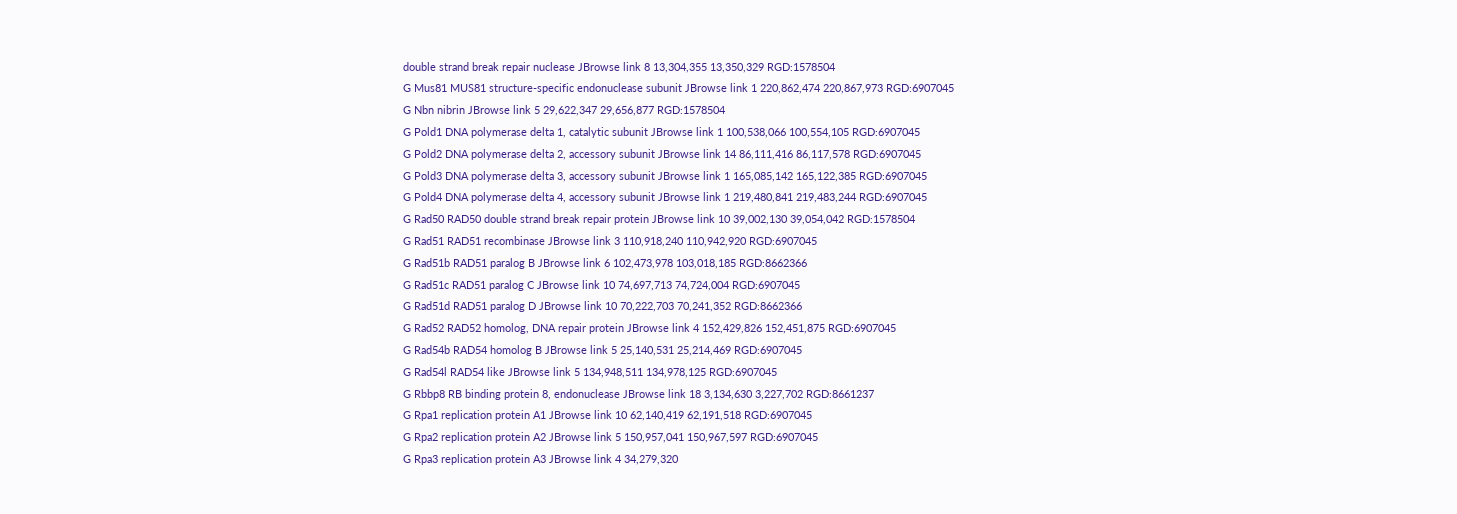double strand break repair nuclease JBrowse link 8 13,304,355 13,350,329 RGD:1578504
G Mus81 MUS81 structure-specific endonuclease subunit JBrowse link 1 220,862,474 220,867,973 RGD:6907045
G Nbn nibrin JBrowse link 5 29,622,347 29,656,877 RGD:1578504
G Pold1 DNA polymerase delta 1, catalytic subunit JBrowse link 1 100,538,066 100,554,105 RGD:6907045
G Pold2 DNA polymerase delta 2, accessory subunit JBrowse link 14 86,111,416 86,117,578 RGD:6907045
G Pold3 DNA polymerase delta 3, accessory subunit JBrowse link 1 165,085,142 165,122,385 RGD:6907045
G Pold4 DNA polymerase delta 4, accessory subunit JBrowse link 1 219,480,841 219,483,244 RGD:6907045
G Rad50 RAD50 double strand break repair protein JBrowse link 10 39,002,130 39,054,042 RGD:1578504
G Rad51 RAD51 recombinase JBrowse link 3 110,918,240 110,942,920 RGD:6907045
G Rad51b RAD51 paralog B JBrowse link 6 102,473,978 103,018,185 RGD:8662366
G Rad51c RAD51 paralog C JBrowse link 10 74,697,713 74,724,004 RGD:6907045
G Rad51d RAD51 paralog D JBrowse link 10 70,222,703 70,241,352 RGD:8662366
G Rad52 RAD52 homolog, DNA repair protein JBrowse link 4 152,429,826 152,451,875 RGD:6907045
G Rad54b RAD54 homolog B JBrowse link 5 25,140,531 25,214,469 RGD:6907045
G Rad54l RAD54 like JBrowse link 5 134,948,511 134,978,125 RGD:6907045
G Rbbp8 RB binding protein 8, endonuclease JBrowse link 18 3,134,630 3,227,702 RGD:8661237
G Rpa1 replication protein A1 JBrowse link 10 62,140,419 62,191,518 RGD:6907045
G Rpa2 replication protein A2 JBrowse link 5 150,957,041 150,967,597 RGD:6907045
G Rpa3 replication protein A3 JBrowse link 4 34,279,320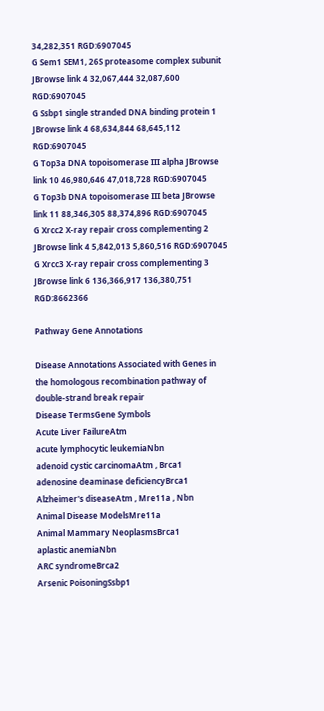34,282,351 RGD:6907045
G Sem1 SEM1, 26S proteasome complex subunit JBrowse link 4 32,067,444 32,087,600 RGD:6907045
G Ssbp1 single stranded DNA binding protein 1 JBrowse link 4 68,634,844 68,645,112 RGD:6907045
G Top3a DNA topoisomerase III alpha JBrowse link 10 46,980,646 47,018,728 RGD:6907045
G Top3b DNA topoisomerase III beta JBrowse link 11 88,346,305 88,374,896 RGD:6907045
G Xrcc2 X-ray repair cross complementing 2 JBrowse link 4 5,842,013 5,860,516 RGD:6907045
G Xrcc3 X-ray repair cross complementing 3 JBrowse link 6 136,366,917 136,380,751 RGD:8662366

Pathway Gene Annotations

Disease Annotations Associated with Genes in the homologous recombination pathway of double-strand break repair
Disease TermsGene Symbols
Acute Liver FailureAtm
acute lymphocytic leukemiaNbn
adenoid cystic carcinomaAtm , Brca1
adenosine deaminase deficiencyBrca1
Alzheimer's diseaseAtm , Mre11a , Nbn
Animal Disease ModelsMre11a
Animal Mammary NeoplasmsBrca1
aplastic anemiaNbn
ARC syndromeBrca2
Arsenic PoisoningSsbp1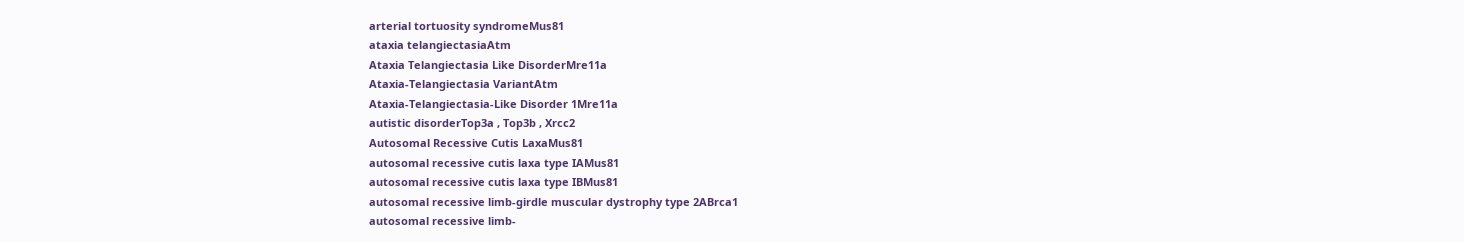arterial tortuosity syndromeMus81
ataxia telangiectasiaAtm
Ataxia Telangiectasia Like DisorderMre11a
Ataxia-Telangiectasia VariantAtm
Ataxia-Telangiectasia-Like Disorder 1Mre11a
autistic disorderTop3a , Top3b , Xrcc2
Autosomal Recessive Cutis LaxaMus81
autosomal recessive cutis laxa type IAMus81
autosomal recessive cutis laxa type IBMus81
autosomal recessive limb-girdle muscular dystrophy type 2ABrca1
autosomal recessive limb-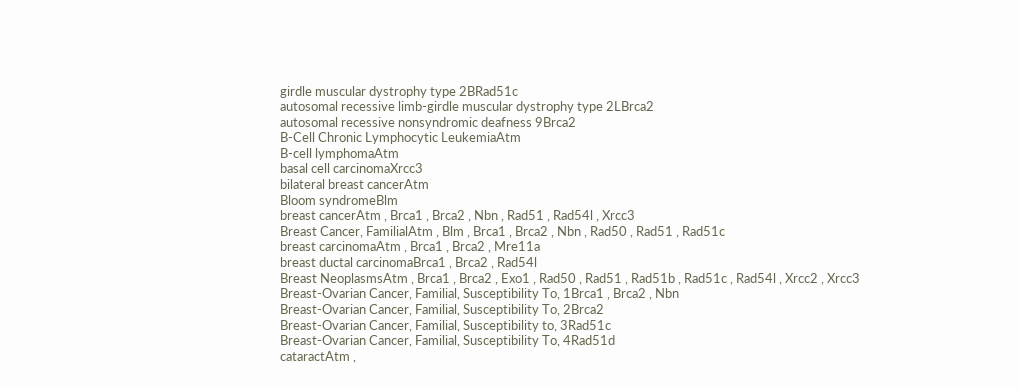girdle muscular dystrophy type 2BRad51c
autosomal recessive limb-girdle muscular dystrophy type 2LBrca2
autosomal recessive nonsyndromic deafness 9Brca2
B-Cell Chronic Lymphocytic LeukemiaAtm
B-cell lymphomaAtm
basal cell carcinomaXrcc3
bilateral breast cancerAtm
Bloom syndromeBlm
breast cancerAtm , Brca1 , Brca2 , Nbn , Rad51 , Rad54l , Xrcc3
Breast Cancer, FamilialAtm , Blm , Brca1 , Brca2 , Nbn , Rad50 , Rad51 , Rad51c
breast carcinomaAtm , Brca1 , Brca2 , Mre11a
breast ductal carcinomaBrca1 , Brca2 , Rad54l
Breast NeoplasmsAtm , Brca1 , Brca2 , Exo1 , Rad50 , Rad51 , Rad51b , Rad51c , Rad54l , Xrcc2 , Xrcc3
Breast-Ovarian Cancer, Familial, Susceptibility To, 1Brca1 , Brca2 , Nbn
Breast-Ovarian Cancer, Familial, Susceptibility To, 2Brca2
Breast-Ovarian Cancer, Familial, Susceptibility to, 3Rad51c
Breast-Ovarian Cancer, Familial, Susceptibility To, 4Rad51d
cataractAtm ,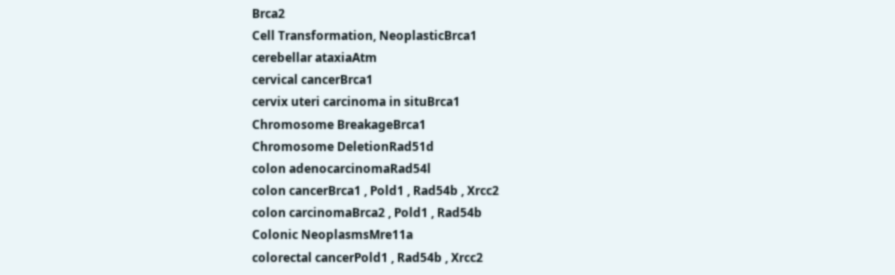Brca2
Cell Transformation, NeoplasticBrca1
cerebellar ataxiaAtm
cervical cancerBrca1
cervix uteri carcinoma in situBrca1
Chromosome BreakageBrca1
Chromosome DeletionRad51d
colon adenocarcinomaRad54l
colon cancerBrca1 , Pold1 , Rad54b , Xrcc2
colon carcinomaBrca2 , Pold1 , Rad54b
Colonic NeoplasmsMre11a
colorectal cancerPold1 , Rad54b , Xrcc2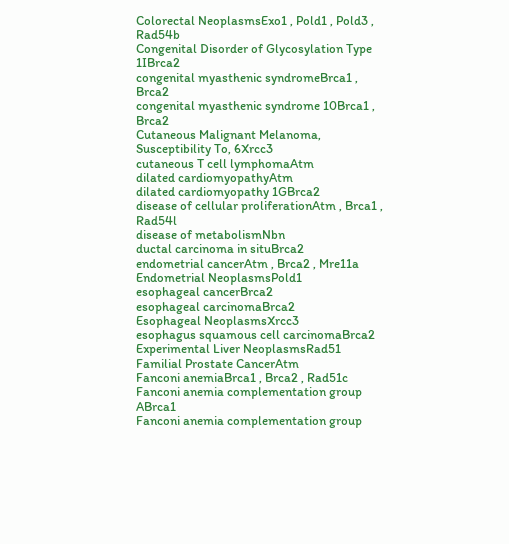Colorectal NeoplasmsExo1 , Pold1 , Pold3 , Rad54b
Congenital Disorder of Glycosylation Type 1IBrca2
congenital myasthenic syndromeBrca1 , Brca2
congenital myasthenic syndrome 10Brca1 , Brca2
Cutaneous Malignant Melanoma, Susceptibility To, 6Xrcc3
cutaneous T cell lymphomaAtm
dilated cardiomyopathyAtm
dilated cardiomyopathy 1GBrca2
disease of cellular proliferationAtm , Brca1 , Rad54l
disease of metabolismNbn
ductal carcinoma in situBrca2
endometrial cancerAtm , Brca2 , Mre11a
Endometrial NeoplasmsPold1
esophageal cancerBrca2
esophageal carcinomaBrca2
Esophageal NeoplasmsXrcc3
esophagus squamous cell carcinomaBrca2
Experimental Liver NeoplasmsRad51
Familial Prostate CancerAtm
Fanconi anemiaBrca1 , Brca2 , Rad51c
Fanconi anemia complementation group ABrca1
Fanconi anemia complementation group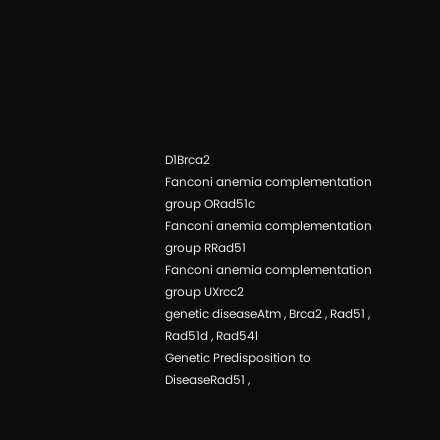D1Brca2
Fanconi anemia complementation group ORad51c
Fanconi anemia complementation group RRad51
Fanconi anemia complementation group UXrcc2
genetic diseaseAtm , Brca2 , Rad51 , Rad51d , Rad54l
Genetic Predisposition to DiseaseRad51 ,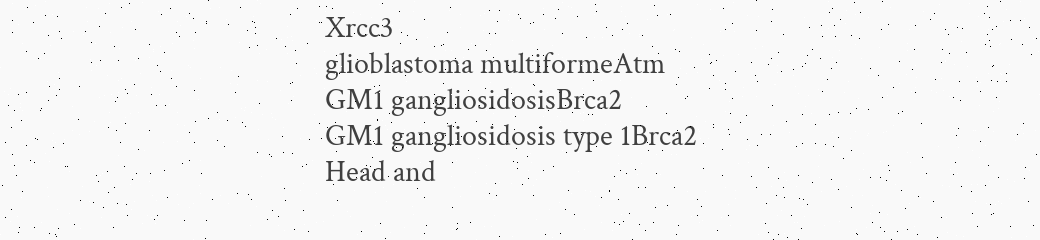Xrcc3
glioblastoma multiformeAtm
GM1 gangliosidosisBrca2
GM1 gangliosidosis type 1Brca2
Head and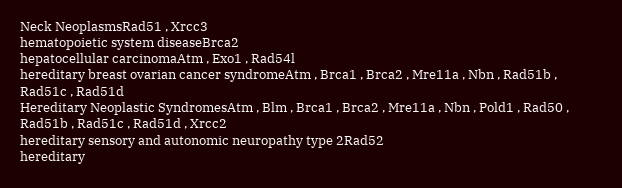Neck NeoplasmsRad51 , Xrcc3
hematopoietic system diseaseBrca2
hepatocellular carcinomaAtm , Exo1 , Rad54l
hereditary breast ovarian cancer syndromeAtm , Brca1 , Brca2 , Mre11a , Nbn , Rad51b , Rad51c , Rad51d
Hereditary Neoplastic SyndromesAtm , Blm , Brca1 , Brca2 , Mre11a , Nbn , Pold1 , Rad50 , Rad51b , Rad51c , Rad51d , Xrcc2
hereditary sensory and autonomic neuropathy type 2Rad52
hereditary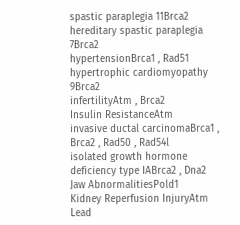spastic paraplegia 11Brca2
hereditary spastic paraplegia 7Brca2
hypertensionBrca1 , Rad51
hypertrophic cardiomyopathy 9Brca2
infertilityAtm , Brca2
Insulin ResistanceAtm
invasive ductal carcinomaBrca1 , Brca2 , Rad50 , Rad54l
isolated growth hormone deficiency type IABrca2 , Dna2
Jaw AbnormalitiesPold1
Kidney Reperfusion InjuryAtm
Lead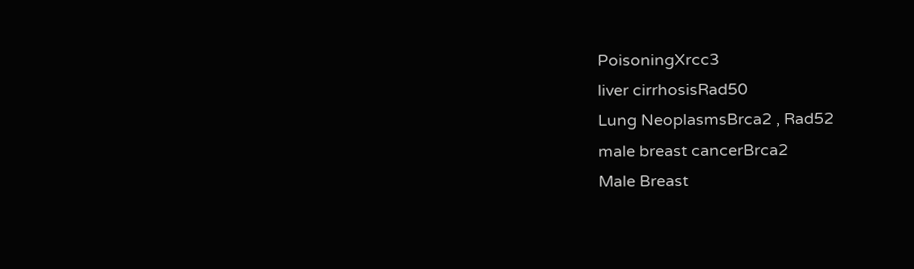PoisoningXrcc3
liver cirrhosisRad50
Lung NeoplasmsBrca2 , Rad52
male breast cancerBrca2
Male Breast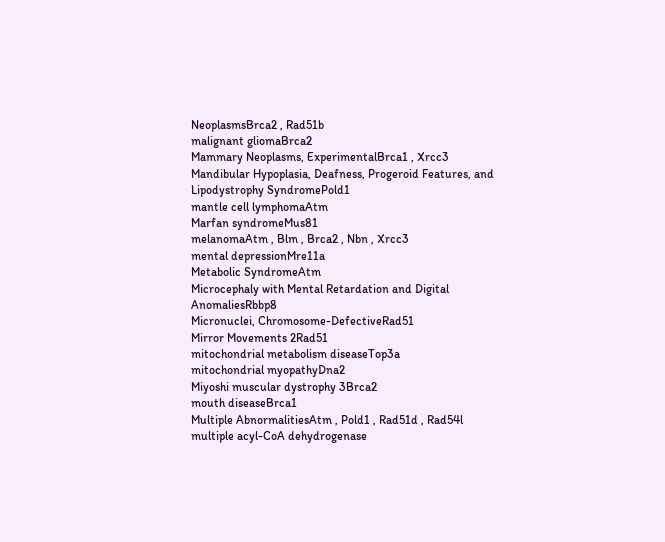NeoplasmsBrca2 , Rad51b
malignant gliomaBrca2
Mammary Neoplasms, ExperimentalBrca1 , Xrcc3
Mandibular Hypoplasia, Deafness, Progeroid Features, and Lipodystrophy SyndromePold1
mantle cell lymphomaAtm
Marfan syndromeMus81
melanomaAtm , Blm , Brca2 , Nbn , Xrcc3
mental depressionMre11a
Metabolic SyndromeAtm
Microcephaly with Mental Retardation and Digital AnomaliesRbbp8
Micronuclei, Chromosome-DefectiveRad51
Mirror Movements 2Rad51
mitochondrial metabolism diseaseTop3a
mitochondrial myopathyDna2
Miyoshi muscular dystrophy 3Brca2
mouth diseaseBrca1
Multiple AbnormalitiesAtm , Pold1 , Rad51d , Rad54l
multiple acyl-CoA dehydrogenase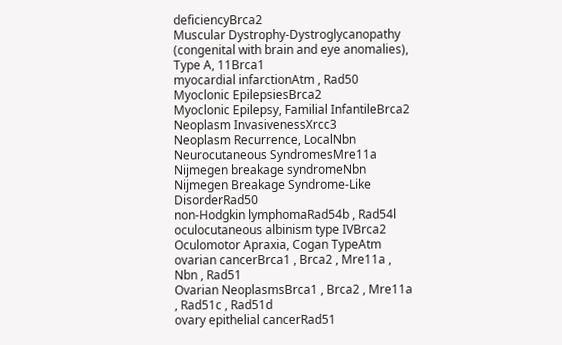deficiencyBrca2
Muscular Dystrophy-Dystroglycanopathy (congenital with brain and eye anomalies), Type A, 11Brca1
myocardial infarctionAtm , Rad50
Myoclonic EpilepsiesBrca2
Myoclonic Epilepsy, Familial InfantileBrca2
Neoplasm InvasivenessXrcc3
Neoplasm Recurrence, LocalNbn
Neurocutaneous SyndromesMre11a
Nijmegen breakage syndromeNbn
Nijmegen Breakage Syndrome-Like DisorderRad50
non-Hodgkin lymphomaRad54b , Rad54l
oculocutaneous albinism type IVBrca2
Oculomotor Apraxia, Cogan TypeAtm
ovarian cancerBrca1 , Brca2 , Mre11a , Nbn , Rad51
Ovarian NeoplasmsBrca1 , Brca2 , Mre11a , Rad51c , Rad51d
ovary epithelial cancerRad51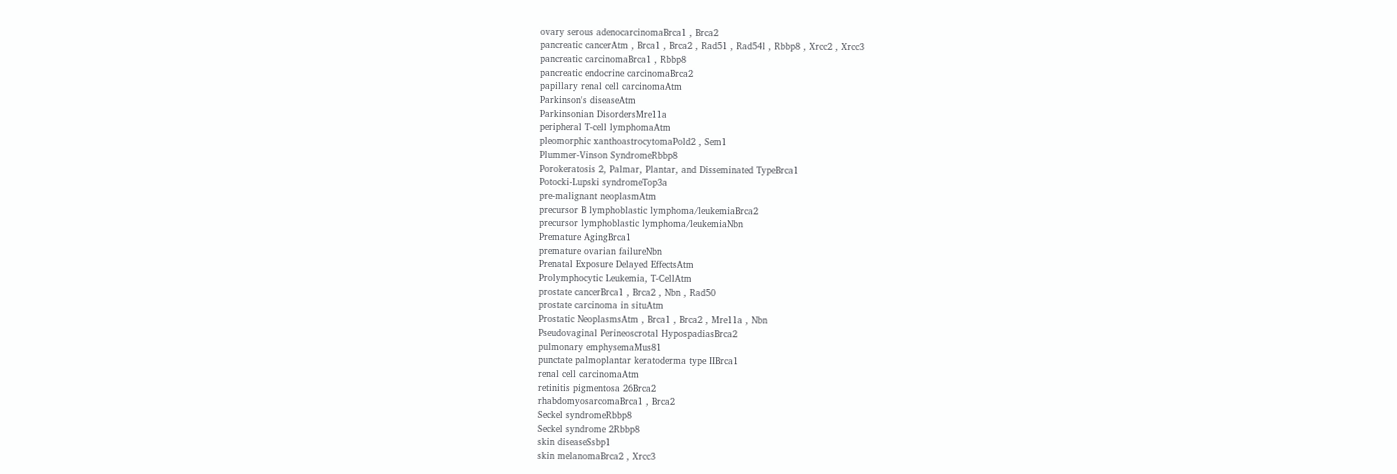ovary serous adenocarcinomaBrca1 , Brca2
pancreatic cancerAtm , Brca1 , Brca2 , Rad51 , Rad54l , Rbbp8 , Xrcc2 , Xrcc3
pancreatic carcinomaBrca1 , Rbbp8
pancreatic endocrine carcinomaBrca2
papillary renal cell carcinomaAtm
Parkinson's diseaseAtm
Parkinsonian DisordersMre11a
peripheral T-cell lymphomaAtm
pleomorphic xanthoastrocytomaPold2 , Sem1
Plummer-Vinson SyndromeRbbp8
Porokeratosis 2, Palmar, Plantar, and Disseminated TypeBrca1
Potocki-Lupski syndromeTop3a
pre-malignant neoplasmAtm
precursor B lymphoblastic lymphoma/leukemiaBrca2
precursor lymphoblastic lymphoma/leukemiaNbn
Premature AgingBrca1
premature ovarian failureNbn
Prenatal Exposure Delayed EffectsAtm
Prolymphocytic Leukemia, T-CellAtm
prostate cancerBrca1 , Brca2 , Nbn , Rad50
prostate carcinoma in situAtm
Prostatic NeoplasmsAtm , Brca1 , Brca2 , Mre11a , Nbn
Pseudovaginal Perineoscrotal HypospadiasBrca2
pulmonary emphysemaMus81
punctate palmoplantar keratoderma type IIBrca1
renal cell carcinomaAtm
retinitis pigmentosa 26Brca2
rhabdomyosarcomaBrca1 , Brca2
Seckel syndromeRbbp8
Seckel syndrome 2Rbbp8
skin diseaseSsbp1
skin melanomaBrca2 , Xrcc3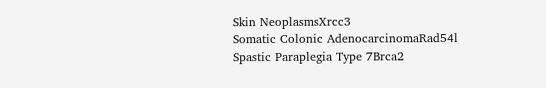Skin NeoplasmsXrcc3
Somatic Colonic AdenocarcinomaRad54l
Spastic Paraplegia Type 7Brca2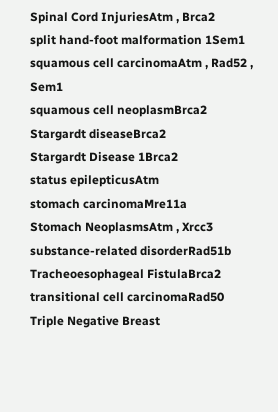Spinal Cord InjuriesAtm , Brca2
split hand-foot malformation 1Sem1
squamous cell carcinomaAtm , Rad52 , Sem1
squamous cell neoplasmBrca2
Stargardt diseaseBrca2
Stargardt Disease 1Brca2
status epilepticusAtm
stomach carcinomaMre11a
Stomach NeoplasmsAtm , Xrcc3
substance-related disorderRad51b
Tracheoesophageal FistulaBrca2
transitional cell carcinomaRad50
Triple Negative Breast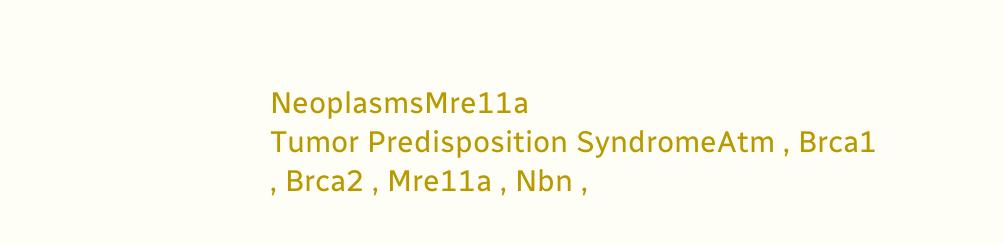NeoplasmsMre11a
Tumor Predisposition SyndromeAtm , Brca1 , Brca2 , Mre11a , Nbn ,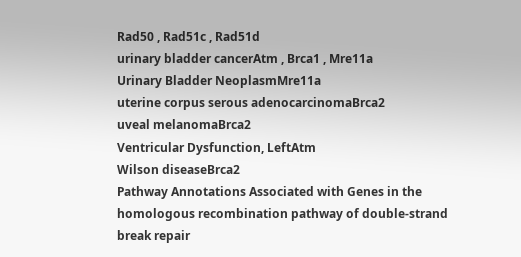Rad50 , Rad51c , Rad51d
urinary bladder cancerAtm , Brca1 , Mre11a
Urinary Bladder NeoplasmMre11a
uterine corpus serous adenocarcinomaBrca2
uveal melanomaBrca2
Ventricular Dysfunction, LeftAtm
Wilson diseaseBrca2
Pathway Annotations Associated with Genes in the homologous recombination pathway of double-strand break repair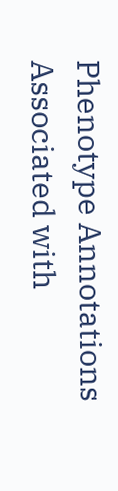Phenotype Annotations Associated with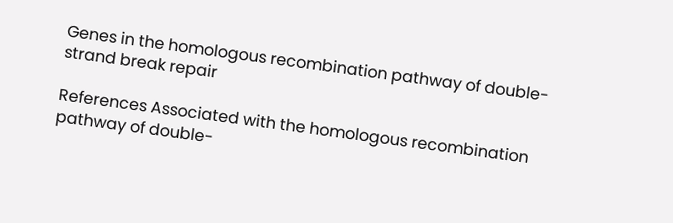Genes in the homologous recombination pathway of double-strand break repair

References Associated with the homologous recombination pathway of double-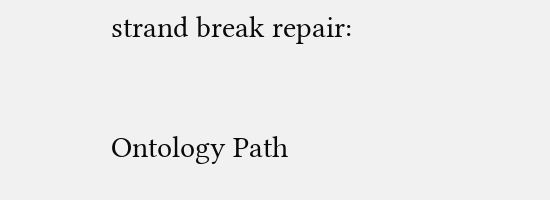strand break repair:

Ontology Path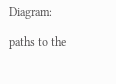Diagram:

paths to the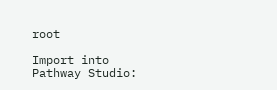root

Import into Pathway Studio: